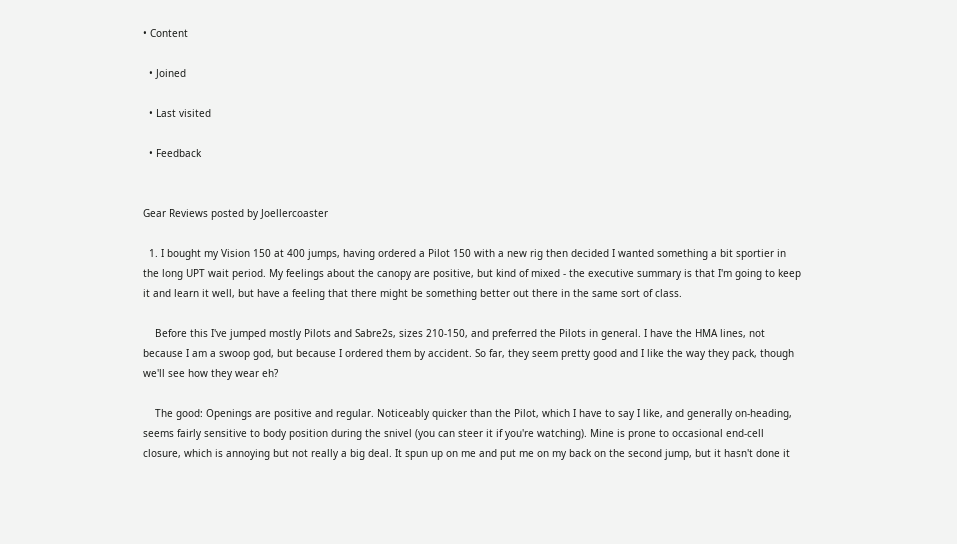• Content

  • Joined

  • Last visited

  • Feedback


Gear Reviews posted by Joellercoaster

  1. I bought my Vision 150 at 400 jumps, having ordered a Pilot 150 with a new rig then decided I wanted something a bit sportier in the long UPT wait period. My feelings about the canopy are positive, but kind of mixed - the executive summary is that I'm going to keep it and learn it well, but have a feeling that there might be something better out there in the same sort of class.

    Before this I've jumped mostly Pilots and Sabre2s, sizes 210-150, and preferred the Pilots in general. I have the HMA lines, not because I am a swoop god, but because I ordered them by accident. So far, they seem pretty good and I like the way they pack, though we'll see how they wear eh?

    The good: Openings are positive and regular. Noticeably quicker than the Pilot, which I have to say I like, and generally on-heading, seems fairly sensitive to body position during the snivel (you can steer it if you're watching). Mine is prone to occasional end-cell closure, which is annoying but not really a big deal. It spun up on me and put me on my back on the second jump, but it hasn't done it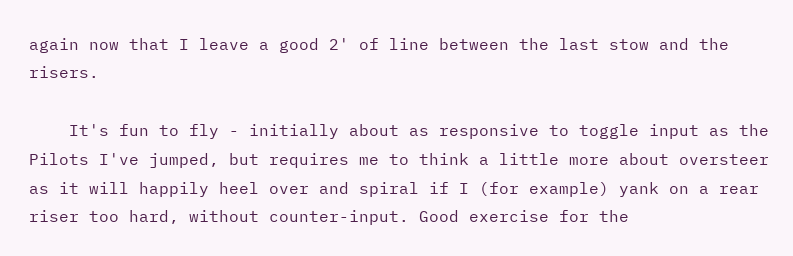again now that I leave a good 2' of line between the last stow and the risers.

    It's fun to fly - initially about as responsive to toggle input as the Pilots I've jumped, but requires me to think a little more about oversteer as it will happily heel over and spiral if I (for example) yank on a rear riser too hard, without counter-input. Good exercise for the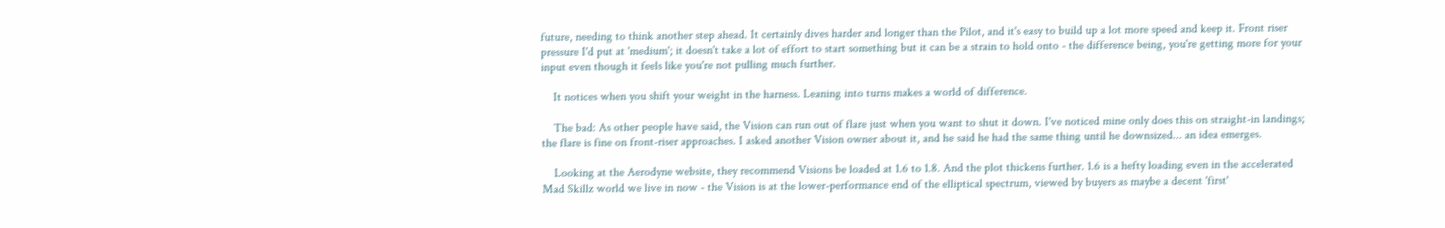future, needing to think another step ahead. It certainly dives harder and longer than the Pilot, and it's easy to build up a lot more speed and keep it. Front riser pressure I'd put at 'medium'; it doesn't take a lot of effort to start something but it can be a strain to hold onto - the difference being, you're getting more for your input even though it feels like you're not pulling much further.

    It notices when you shift your weight in the harness. Leaning into turns makes a world of difference.

    The bad: As other people have said, the Vision can run out of flare just when you want to shut it down. I've noticed mine only does this on straight-in landings; the flare is fine on front-riser approaches. I asked another Vision owner about it, and he said he had the same thing until he downsized... an idea emerges.

    Looking at the Aerodyne website, they recommend Visions be loaded at 1.6 to 1.8. And the plot thickens further. 1.6 is a hefty loading even in the accelerated Mad Skillz world we live in now - the Vision is at the lower-performance end of the elliptical spectrum, viewed by buyers as maybe a decent 'first'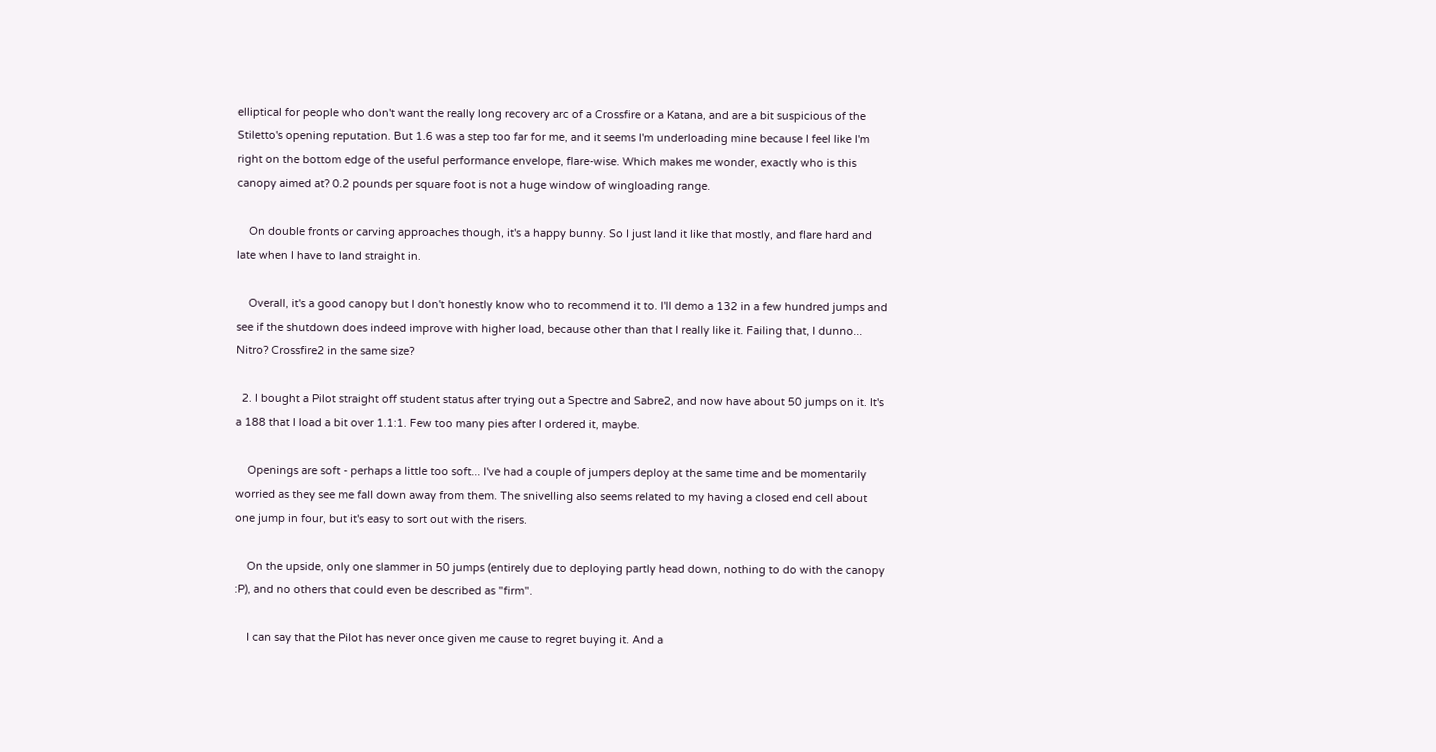elliptical for people who don't want the really long recovery arc of a Crossfire or a Katana, and are a bit suspicious of the Stiletto's opening reputation. But 1.6 was a step too far for me, and it seems I'm underloading mine because I feel like I'm right on the bottom edge of the useful performance envelope, flare-wise. Which makes me wonder, exactly who is this canopy aimed at? 0.2 pounds per square foot is not a huge window of wingloading range.

    On double fronts or carving approaches though, it's a happy bunny. So I just land it like that mostly, and flare hard and late when I have to land straight in.

    Overall, it's a good canopy but I don't honestly know who to recommend it to. I'll demo a 132 in a few hundred jumps and see if the shutdown does indeed improve with higher load, because other than that I really like it. Failing that, I dunno... Nitro? Crossfire2 in the same size?

  2. I bought a Pilot straight off student status after trying out a Spectre and Sabre2, and now have about 50 jumps on it. It's a 188 that I load a bit over 1.1:1. Few too many pies after I ordered it, maybe.

    Openings are soft - perhaps a little too soft... I've had a couple of jumpers deploy at the same time and be momentarily worried as they see me fall down away from them. The snivelling also seems related to my having a closed end cell about one jump in four, but it's easy to sort out with the risers.

    On the upside, only one slammer in 50 jumps (entirely due to deploying partly head down, nothing to do with the canopy :P), and no others that could even be described as "firm".

    I can say that the Pilot has never once given me cause to regret buying it. And a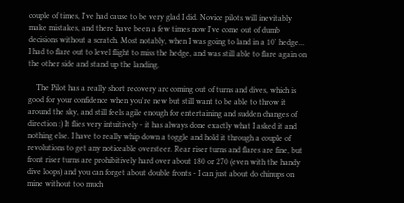couple of times, I've had cause to be very glad I did. Novice pilots will inevitably make mistakes, and there have been a few times now I've come out of dumb decisions without a scratch. Most notably, when I was going to land in a 10' hedge... I had to flare out to level flight to miss the hedge, and was still able to flare again on the other side and stand up the landing.

    The Pilot has a really short recovery arc coming out of turns and dives, which is good for your confidence when you're new but still want to be able to throw it around the sky, and still feels agile enough for entertaining and sudden changes of direction :) It flies very intuitively - it has always done exactly what I asked it and nothing else. I have to really whip down a toggle and hold it through a couple of revolutions to get any noticeable oversteer. Rear riser turns and flares are fine, but front riser turns are prohibitively hard over about 180 or 270 (even with the handy dive loops) and you can forget about double fronts - I can just about do chinups on mine without too much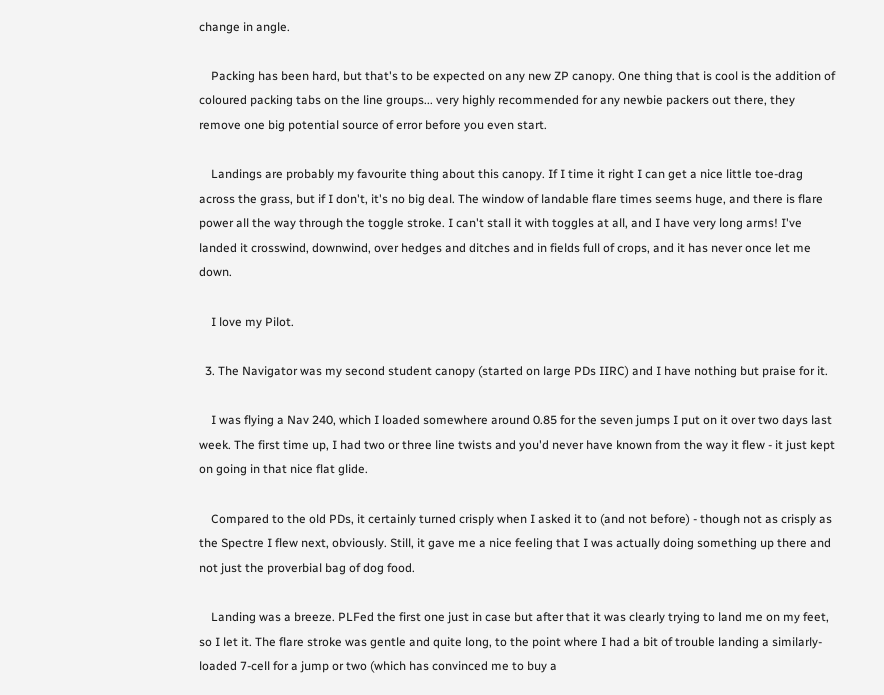change in angle.

    Packing has been hard, but that's to be expected on any new ZP canopy. One thing that is cool is the addition of coloured packing tabs on the line groups... very highly recommended for any newbie packers out there, they remove one big potential source of error before you even start.

    Landings are probably my favourite thing about this canopy. If I time it right I can get a nice little toe-drag across the grass, but if I don't, it's no big deal. The window of landable flare times seems huge, and there is flare power all the way through the toggle stroke. I can't stall it with toggles at all, and I have very long arms! I've landed it crosswind, downwind, over hedges and ditches and in fields full of crops, and it has never once let me down.

    I love my Pilot.

  3. The Navigator was my second student canopy (started on large PDs IIRC) and I have nothing but praise for it.

    I was flying a Nav 240, which I loaded somewhere around 0.85 for the seven jumps I put on it over two days last week. The first time up, I had two or three line twists and you'd never have known from the way it flew - it just kept on going in that nice flat glide.

    Compared to the old PDs, it certainly turned crisply when I asked it to (and not before) - though not as crisply as the Spectre I flew next, obviously. Still, it gave me a nice feeling that I was actually doing something up there and not just the proverbial bag of dog food.

    Landing was a breeze. PLFed the first one just in case but after that it was clearly trying to land me on my feet, so I let it. The flare stroke was gentle and quite long, to the point where I had a bit of trouble landing a similarly-loaded 7-cell for a jump or two (which has convinced me to buy a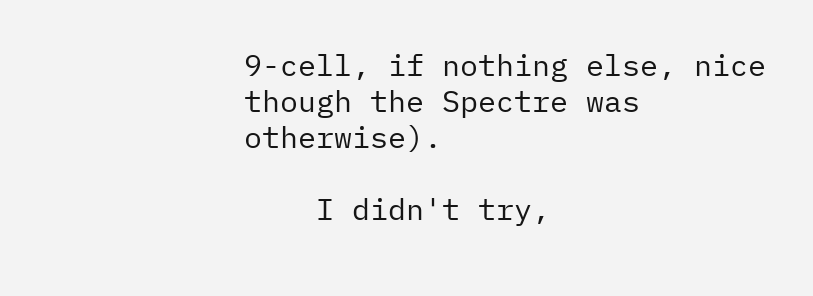9-cell, if nothing else, nice though the Spectre was otherwise).

    I didn't try,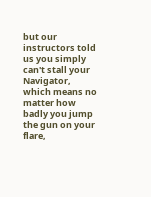but our instructors told us you simply can't stall your Navigator, which means no matter how badly you jump the gun on your flare,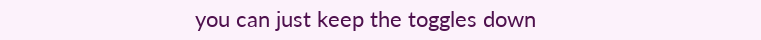you can just keep the toggles down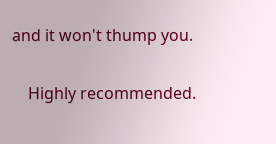and it won't thump you.

    Highly recommended.